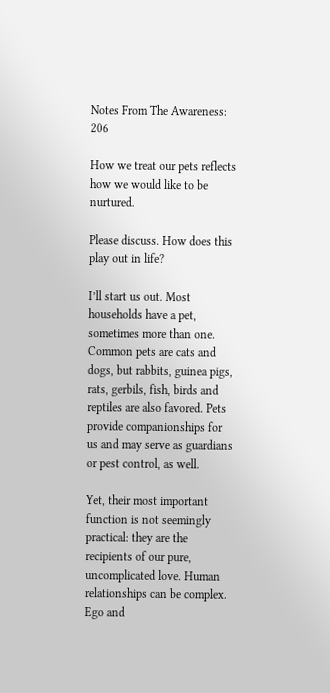Notes From The Awareness: 206

How we treat our pets reflects how we would like to be nurtured.

Please discuss. How does this play out in life?

I’ll start us out. Most households have a pet, sometimes more than one. Common pets are cats and dogs, but rabbits, guinea pigs, rats, gerbils, fish, birds and reptiles are also favored. Pets provide companionships for us and may serve as guardians or pest control, as well.

Yet, their most important function is not seemingly practical: they are the recipients of our pure, uncomplicated love. Human relationships can be complex. Ego and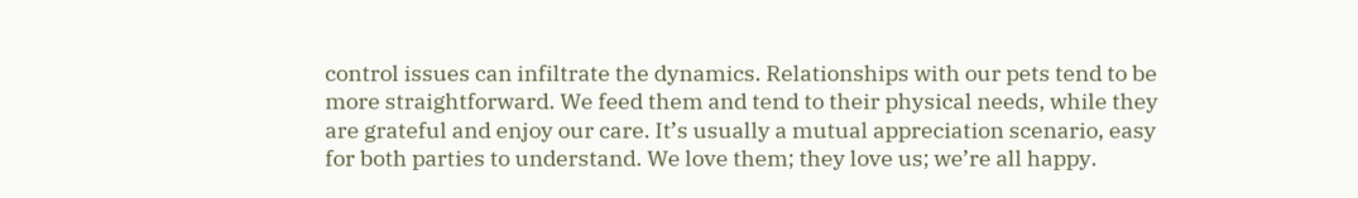control issues can infiltrate the dynamics. Relationships with our pets tend to be more straightforward. We feed them and tend to their physical needs, while they are grateful and enjoy our care. It’s usually a mutual appreciation scenario, easy for both parties to understand. We love them; they love us; we’re all happy.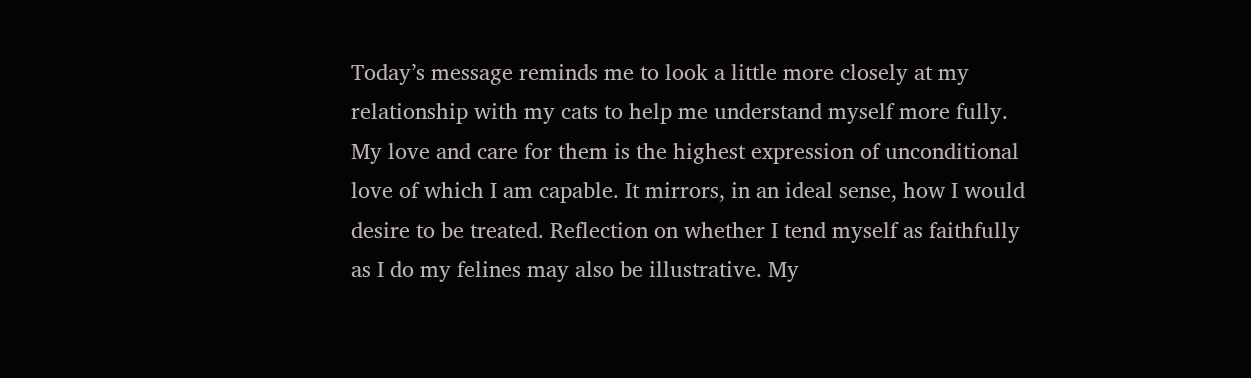Today’s message reminds me to look a little more closely at my relationship with my cats to help me understand myself more fully. My love and care for them is the highest expression of unconditional love of which I am capable. It mirrors, in an ideal sense, how I would desire to be treated. Reflection on whether I tend myself as faithfully as I do my felines may also be illustrative. My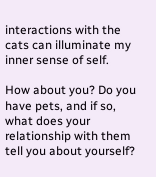interactions with the cats can illuminate my inner sense of self.

How about you? Do you have pets, and if so, what does your relationship with them tell you about yourself?